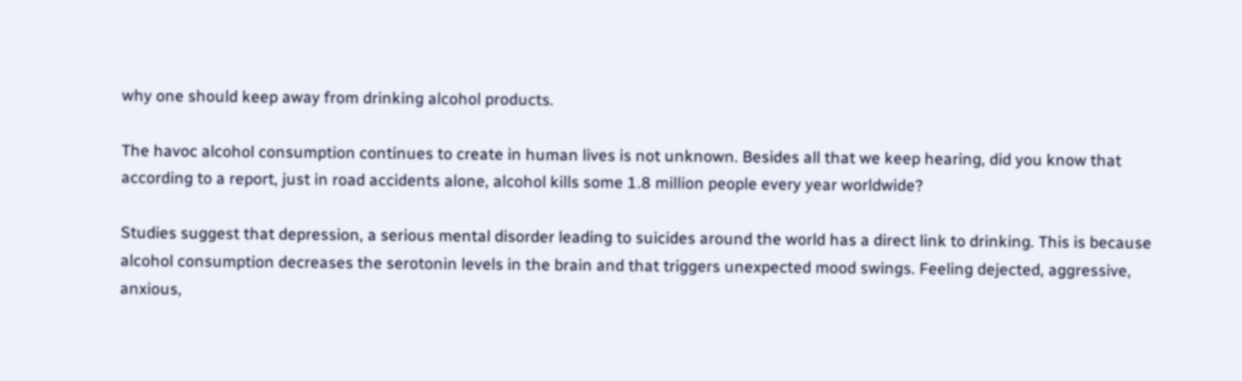why one should keep away from drinking alcohol products.

The havoc alcohol consumption continues to create in human lives is not unknown. Besides all that we keep hearing, did you know that according to a report, just in road accidents alone, alcohol kills some 1.8 million people every year worldwide?

Studies suggest that depression, a serious mental disorder leading to suicides around the world has a direct link to drinking. This is because alcohol consumption decreases the serotonin levels in the brain and that triggers unexpected mood swings. Feeling dejected, aggressive, anxious,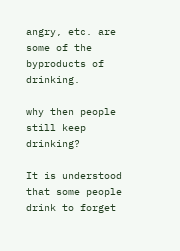angry, etc. are some of the byproducts of drinking.

why then people still keep drinking?

It is understood that some people drink to forget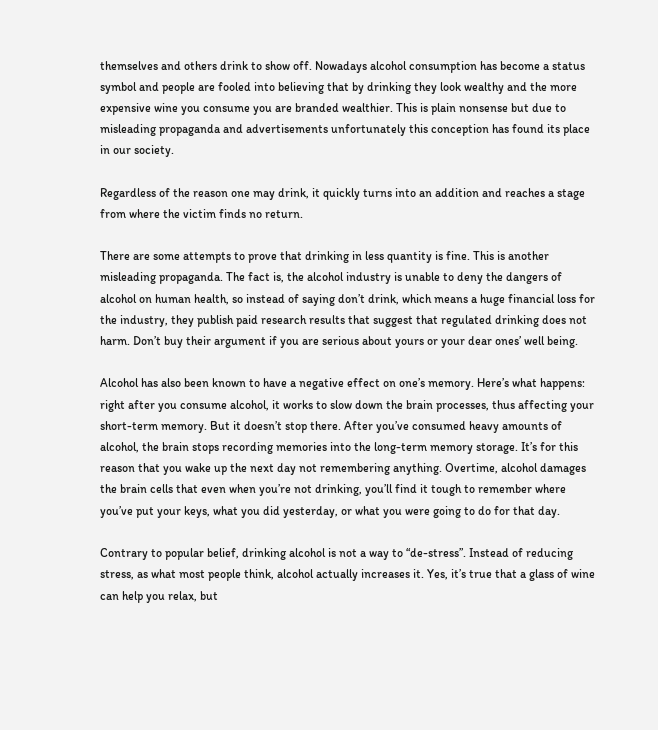themselves and others drink to show off. Nowadays alcohol consumption has become a status symbol and people are fooled into believing that by drinking they look wealthy and the more expensive wine you consume you are branded wealthier. This is plain nonsense but due to misleading propaganda and advertisements unfortunately this conception has found its place in our society.

Regardless of the reason one may drink, it quickly turns into an addition and reaches a stage from where the victim finds no return.

There are some attempts to prove that drinking in less quantity is fine. This is another misleading propaganda. The fact is, the alcohol industry is unable to deny the dangers of alcohol on human health, so instead of saying don’t drink, which means a huge financial loss for the industry, they publish paid research results that suggest that regulated drinking does not harm. Don’t buy their argument if you are serious about yours or your dear ones’ well being.

Alcohol has also been known to have a negative effect on one’s memory. Here’s what happens: right after you consume alcohol, it works to slow down the brain processes, thus affecting your short-term memory. But it doesn’t stop there. After you’ve consumed heavy amounts of alcohol, the brain stops recording memories into the long-term memory storage. It’s for this reason that you wake up the next day not remembering anything. Overtime, alcohol damages the brain cells that even when you’re not drinking, you’ll find it tough to remember where you’ve put your keys, what you did yesterday, or what you were going to do for that day.

Contrary to popular belief, drinking alcohol is not a way to “de-stress”. Instead of reducing stress, as what most people think, alcohol actually increases it. Yes, it’s true that a glass of wine can help you relax, but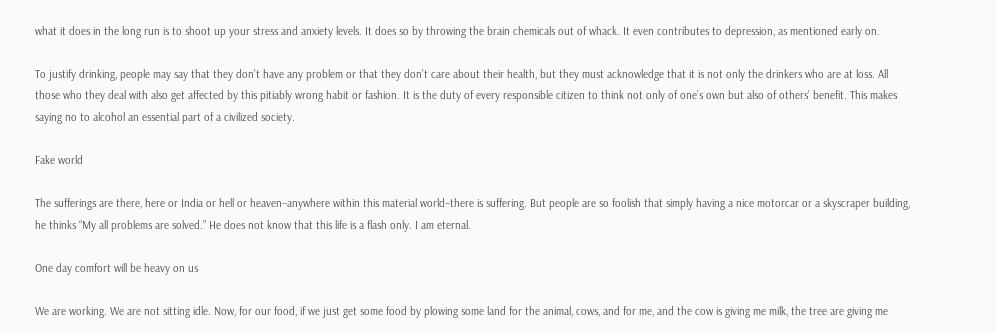what it does in the long run is to shoot up your stress and anxiety levels. It does so by throwing the brain chemicals out of whack. It even contributes to depression, as mentioned early on.

To justify drinking, people may say that they don’t have any problem or that they don’t care about their health, but they must acknowledge that it is not only the drinkers who are at loss. All those who they deal with also get affected by this pitiably wrong habit or fashion. It is the duty of every responsible citizen to think not only of one’s own but also of others’ benefit. This makes saying no to alcohol an essential part of a civilized society.

Fake world

The sufferings are there, here or India or hell or heaven–anywhere within this material world–there is suffering. But people are so foolish that simply having a nice motorcar or a skyscraper building, he thinks “My all problems are solved.” He does not know that this life is a flash only. I am eternal.

One day comfort will be heavy on us

We are working. We are not sitting idle. Now, for our food, if we just get some food by plowing some land for the animal, cows, and for me, and the cow is giving me milk, the tree are giving me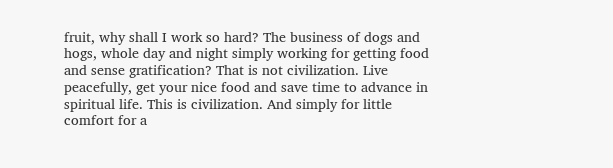fruit, why shall I work so hard? The business of dogs and hogs, whole day and night simply working for getting food and sense gratification? That is not civilization. Live peacefully, get your nice food and save time to advance in spiritual life. This is civilization. And simply for little comfort for a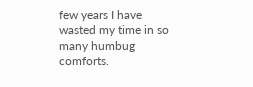few years I have wasted my time in so many humbug comforts.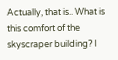Actually, that is.. What is this comfort of the skyscraper building? I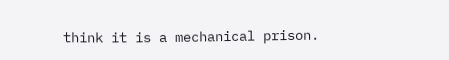think it is a mechanical prison.